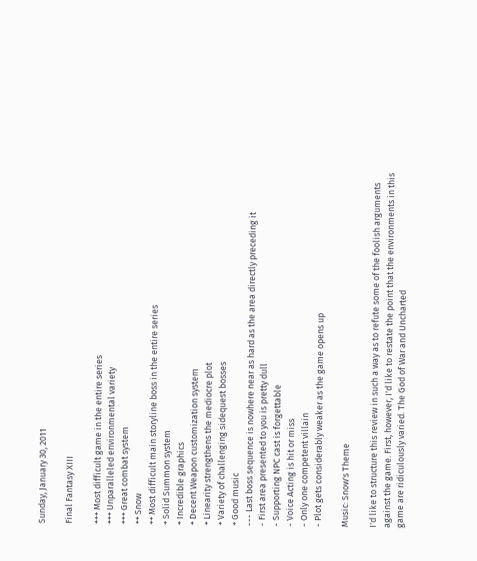Sunday, January 30, 2011

Final Fantasy XIII

+++ Most difficult game in the entire series
+++ Unparalleled environmental variety
+++ Great combat system
++ Snow
++ Most difficult main storyline boss in the entire series
+ Solid Summon system
+ Incredible graphics
+ Decent Weapon customization system
+ Linearity strengthens the mediocre plot
+ Variety of challenging sidequest bosses
+ Good music
--- Last boss sequence is nowhere near as hard as the area directly preceding it
- First area presented to you is pretty dull
- Supporting NPC cast is forgettable
- Voice Acting is hit or miss
- Only one competent villain
- Plot gets considerably weaker as the game opens up

Music: Snow's Theme

I'd like to structure this review in such a way as to refute some of the foolish arguments against the game. First, however, I'd like to restate the point that the environments in this game are ridiculously varied. The God of War and Uncharted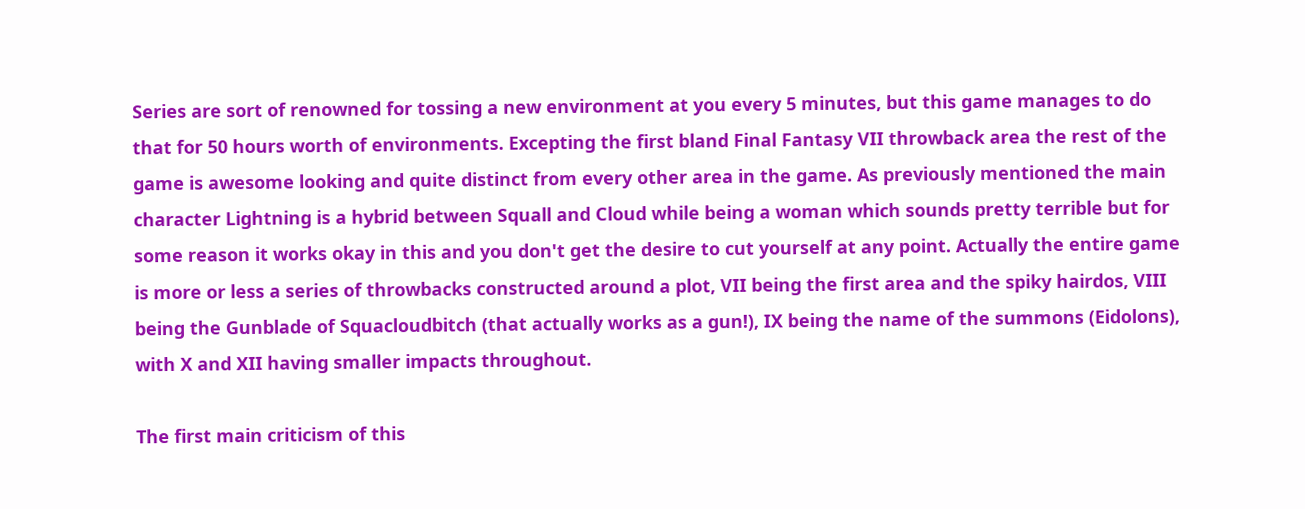Series are sort of renowned for tossing a new environment at you every 5 minutes, but this game manages to do that for 50 hours worth of environments. Excepting the first bland Final Fantasy VII throwback area the rest of the game is awesome looking and quite distinct from every other area in the game. As previously mentioned the main character Lightning is a hybrid between Squall and Cloud while being a woman which sounds pretty terrible but for some reason it works okay in this and you don't get the desire to cut yourself at any point. Actually the entire game is more or less a series of throwbacks constructed around a plot, VII being the first area and the spiky hairdos, VIII being the Gunblade of Squacloudbitch (that actually works as a gun!), IX being the name of the summons (Eidolons), with X and XII having smaller impacts throughout.

The first main criticism of this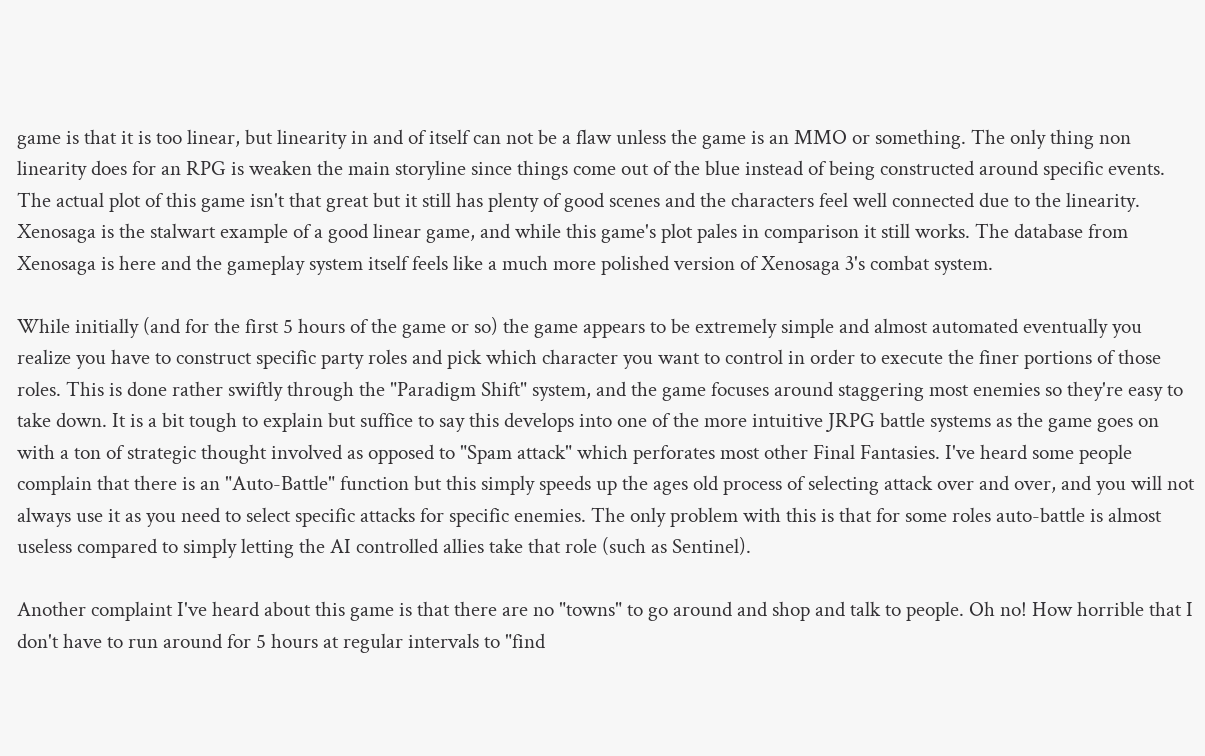game is that it is too linear, but linearity in and of itself can not be a flaw unless the game is an MMO or something. The only thing non linearity does for an RPG is weaken the main storyline since things come out of the blue instead of being constructed around specific events. The actual plot of this game isn't that great but it still has plenty of good scenes and the characters feel well connected due to the linearity. Xenosaga is the stalwart example of a good linear game, and while this game's plot pales in comparison it still works. The database from Xenosaga is here and the gameplay system itself feels like a much more polished version of Xenosaga 3's combat system.

While initially (and for the first 5 hours of the game or so) the game appears to be extremely simple and almost automated eventually you realize you have to construct specific party roles and pick which character you want to control in order to execute the finer portions of those roles. This is done rather swiftly through the "Paradigm Shift" system, and the game focuses around staggering most enemies so they're easy to take down. It is a bit tough to explain but suffice to say this develops into one of the more intuitive JRPG battle systems as the game goes on with a ton of strategic thought involved as opposed to "Spam attack" which perforates most other Final Fantasies. I've heard some people complain that there is an "Auto-Battle" function but this simply speeds up the ages old process of selecting attack over and over, and you will not always use it as you need to select specific attacks for specific enemies. The only problem with this is that for some roles auto-battle is almost useless compared to simply letting the AI controlled allies take that role (such as Sentinel).

Another complaint I've heard about this game is that there are no "towns" to go around and shop and talk to people. Oh no! How horrible that I don't have to run around for 5 hours at regular intervals to "find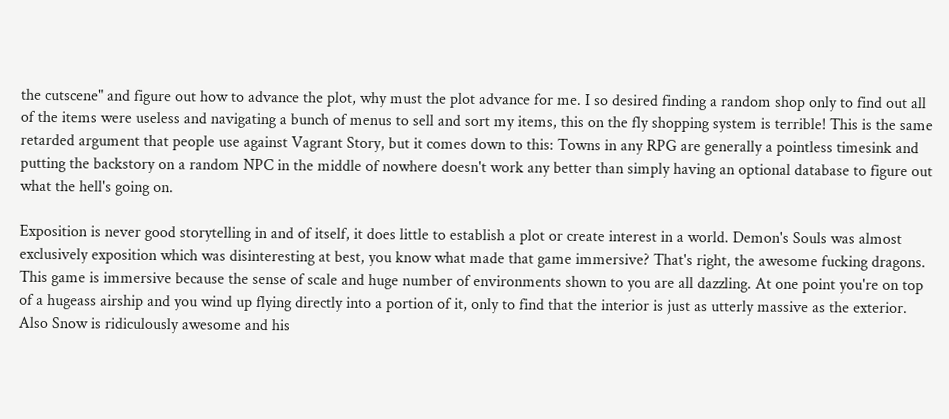the cutscene" and figure out how to advance the plot, why must the plot advance for me. I so desired finding a random shop only to find out all of the items were useless and navigating a bunch of menus to sell and sort my items, this on the fly shopping system is terrible! This is the same retarded argument that people use against Vagrant Story, but it comes down to this: Towns in any RPG are generally a pointless timesink and putting the backstory on a random NPC in the middle of nowhere doesn't work any better than simply having an optional database to figure out what the hell's going on.

Exposition is never good storytelling in and of itself, it does little to establish a plot or create interest in a world. Demon's Souls was almost exclusively exposition which was disinteresting at best, you know what made that game immersive? That's right, the awesome fucking dragons. This game is immersive because the sense of scale and huge number of environments shown to you are all dazzling. At one point you're on top of a hugeass airship and you wind up flying directly into a portion of it, only to find that the interior is just as utterly massive as the exterior. Also Snow is ridiculously awesome and his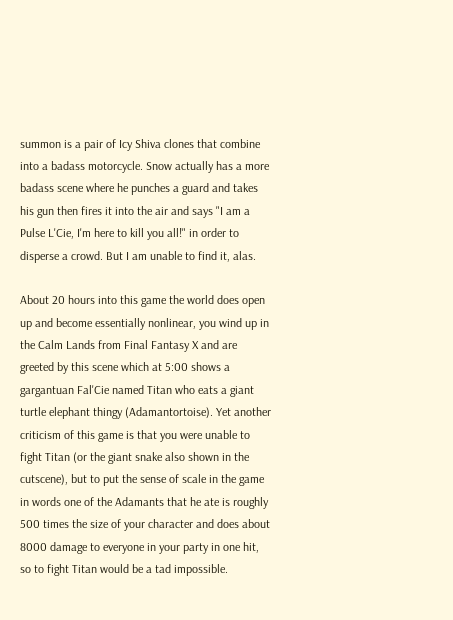summon is a pair of Icy Shiva clones that combine into a badass motorcycle. Snow actually has a more badass scene where he punches a guard and takes his gun then fires it into the air and says "I am a Pulse L'Cie, I'm here to kill you all!" in order to disperse a crowd. But I am unable to find it, alas.

About 20 hours into this game the world does open up and become essentially nonlinear, you wind up in the Calm Lands from Final Fantasy X and are greeted by this scene which at 5:00 shows a gargantuan Fal'Cie named Titan who eats a giant turtle elephant thingy (Adamantortoise). Yet another criticism of this game is that you were unable to fight Titan (or the giant snake also shown in the cutscene), but to put the sense of scale in the game in words one of the Adamants that he ate is roughly 500 times the size of your character and does about 8000 damage to everyone in your party in one hit, so to fight Titan would be a tad impossible.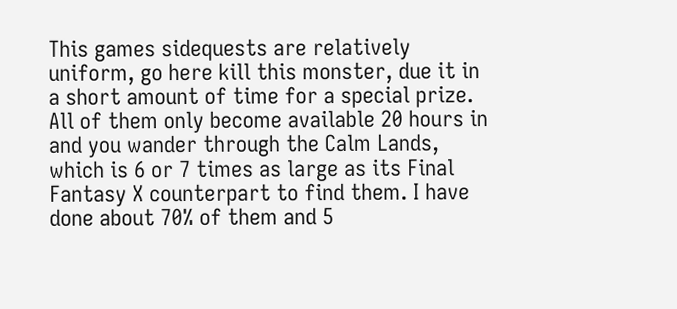This games sidequests are relatively uniform, go here kill this monster, due it in a short amount of time for a special prize. All of them only become available 20 hours in and you wander through the Calm Lands, which is 6 or 7 times as large as its Final Fantasy X counterpart to find them. I have done about 70% of them and 5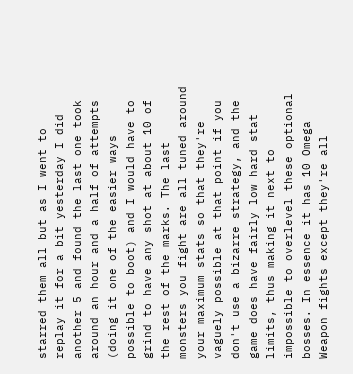starred them all but as I went to replay it for a bit yesterday I did another 5 and found the last one took around an hour and a half of attempts (doing it one of the easier ways possible to boot) and I would have to grind to have any shot at about 10 of the rest of the marks. The last monsters you fight are all tuned around your maximum stats so that they're vaguely possible at that point if you don't use a bizarre strategy, and the game does have fairly low hard stat limits, thus making it next to impossible to overlevel these optional bosses. In essence it has 10 Omega Weapon fights except they're all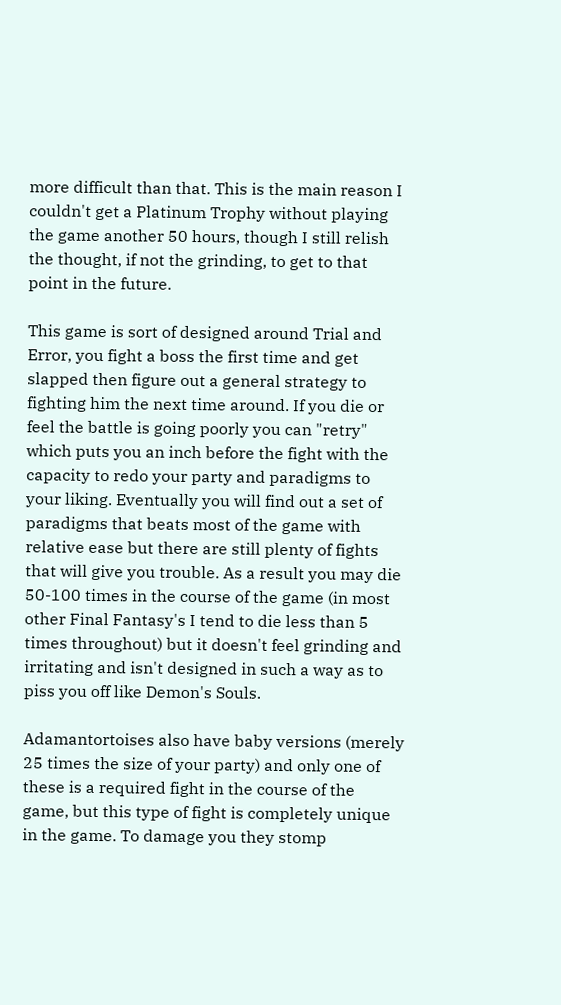more difficult than that. This is the main reason I couldn't get a Platinum Trophy without playing the game another 50 hours, though I still relish the thought, if not the grinding, to get to that point in the future.

This game is sort of designed around Trial and Error, you fight a boss the first time and get slapped then figure out a general strategy to fighting him the next time around. If you die or feel the battle is going poorly you can "retry" which puts you an inch before the fight with the capacity to redo your party and paradigms to your liking. Eventually you will find out a set of paradigms that beats most of the game with relative ease but there are still plenty of fights that will give you trouble. As a result you may die 50-100 times in the course of the game (in most other Final Fantasy's I tend to die less than 5 times throughout) but it doesn't feel grinding and irritating and isn't designed in such a way as to piss you off like Demon's Souls.

Adamantortoises also have baby versions (merely 25 times the size of your party) and only one of these is a required fight in the course of the game, but this type of fight is completely unique in the game. To damage you they stomp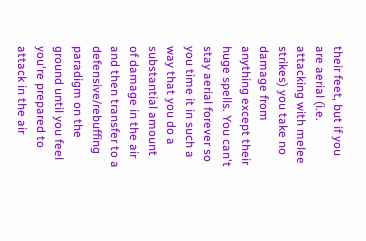their feet, but if you are aerial (i.e. attacking with melee strikes) you take no damage from anything except their huge spells. You can't stay aerial forever so you time it in such a way that you do a substantial amount of damage in the air and then transfer to a defensive/rebuffing paradigm on the ground until you feel you're prepared to attack in the air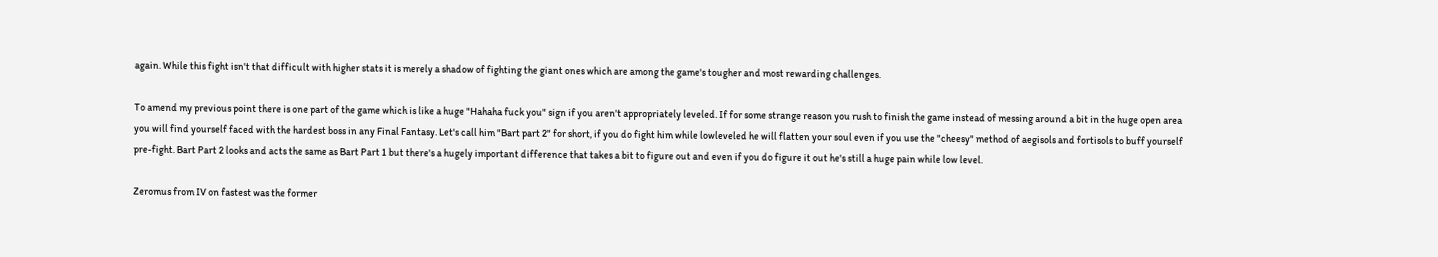again. While this fight isn't that difficult with higher stats it is merely a shadow of fighting the giant ones which are among the game's tougher and most rewarding challenges.

To amend my previous point there is one part of the game which is like a huge "Hahaha fuck you" sign if you aren't appropriately leveled. If for some strange reason you rush to finish the game instead of messing around a bit in the huge open area you will find yourself faced with the hardest boss in any Final Fantasy. Let's call him "Bart part 2" for short, if you do fight him while lowleveled he will flatten your soul even if you use the "cheesy" method of aegisols and fortisols to buff yourself pre-fight. Bart Part 2 looks and acts the same as Bart Part 1 but there's a hugely important difference that takes a bit to figure out and even if you do figure it out he's still a huge pain while low level.

Zeromus from IV on fastest was the former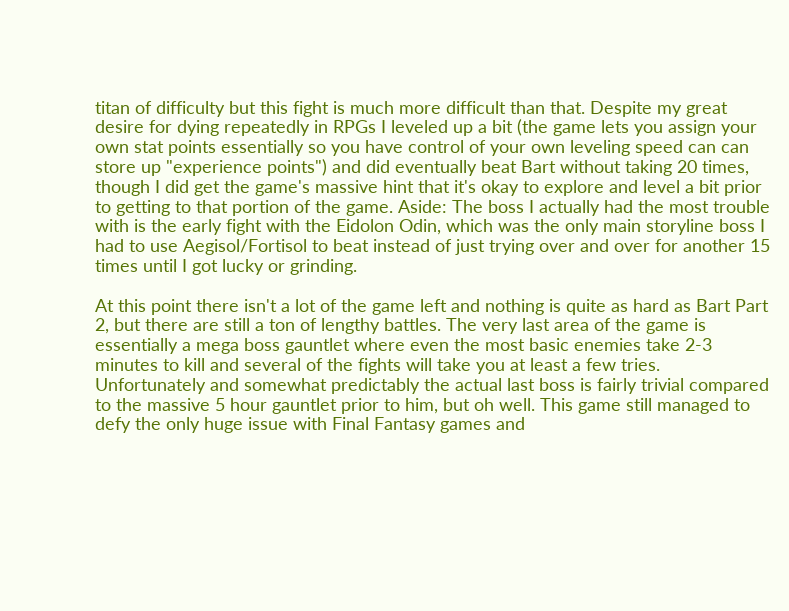titan of difficulty but this fight is much more difficult than that. Despite my great desire for dying repeatedly in RPGs I leveled up a bit (the game lets you assign your own stat points essentially so you have control of your own leveling speed can can store up "experience points") and did eventually beat Bart without taking 20 times, though I did get the game's massive hint that it's okay to explore and level a bit prior to getting to that portion of the game. Aside: The boss I actually had the most trouble with is the early fight with the Eidolon Odin, which was the only main storyline boss I had to use Aegisol/Fortisol to beat instead of just trying over and over for another 15 times until I got lucky or grinding.

At this point there isn't a lot of the game left and nothing is quite as hard as Bart Part 2, but there are still a ton of lengthy battles. The very last area of the game is essentially a mega boss gauntlet where even the most basic enemies take 2-3 minutes to kill and several of the fights will take you at least a few tries. Unfortunately and somewhat predictably the actual last boss is fairly trivial compared to the massive 5 hour gauntlet prior to him, but oh well. This game still managed to defy the only huge issue with Final Fantasy games and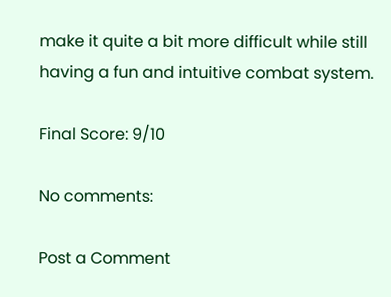make it quite a bit more difficult while still having a fun and intuitive combat system.

Final Score: 9/10

No comments:

Post a Comment